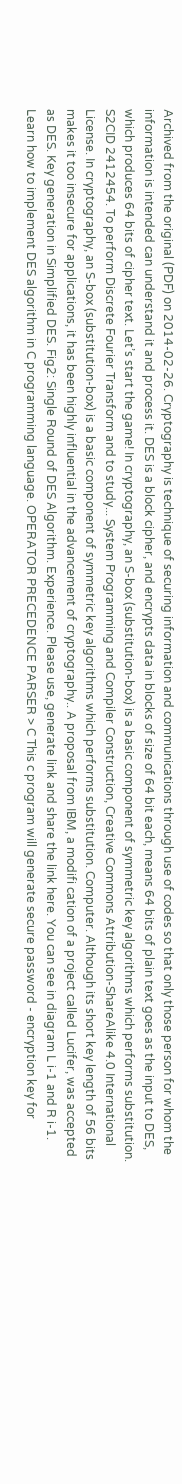Archived from the original (PDF) on 2014-02-26. Cryptography is technique of securing information and communications through use of codes so that only those person for whom the information is intended can understand it and process it. DES is a block cipher, and encrypts data in blocks of size of 64 bit each, means 64 bits of plain text goes as the input to DES, which produces 64 bits of cipher text. Let’s start the game! In cryptography, an S-box (substitution-box) is a basic component of symmetric key algorithms which performs substitution. S2CID 2412454. To perform Discrete Fourier Transform and to study... System Programming and Compiler Construction, Creative Commons Attribution-ShareAlike 4.0 International License. In cryptography, an S-box (substitution-box) is a basic component of symmetric key algorithms which performs substitution. Computer. Although its short key length of 56 bits makes it too insecure for applications, it has been highly influential in the advancement of cryptography.. A proposal from IBM, a modifi cation of a project called Lucifer, was accepted as DES. Key generation in Simplified DES. Fig2: Single Round of DES Algorithm. Experience. Please use, generate link and share the link here. You can see in diagram L i-1 and R i-1. Learn how to implement DES algorithm in C programming language. OPERATOR PRECEDENCE PARSER > C This c program will generate secure password - encryption key for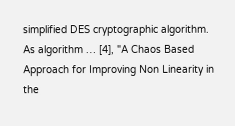simplified DES cryptographic algorithm. As algorithm … [4], "A Chaos Based Approach for Improving Non Linearity in the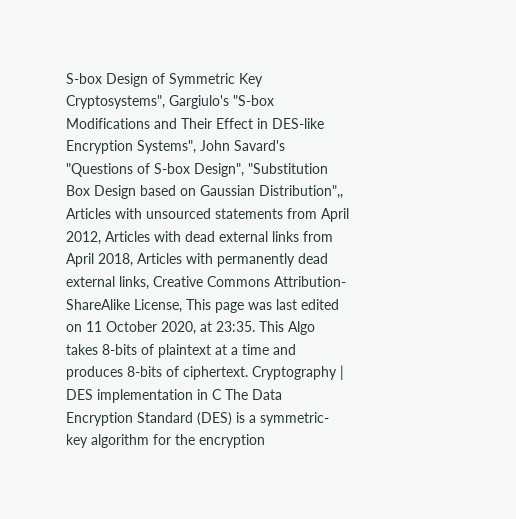S-box Design of Symmetric Key Cryptosystems", Gargiulo's "S-box Modifications and Their Effect in DES-like Encryption Systems", John Savard's "Questions of S-box Design", "Substitution Box Design based on Gaussian Distribution",, Articles with unsourced statements from April 2012, Articles with dead external links from April 2018, Articles with permanently dead external links, Creative Commons Attribution-ShareAlike License, This page was last edited on 11 October 2020, at 23:35. This Algo takes 8-bits of plaintext at a time and produces 8-bits of ciphertext. Cryptography | DES implementation in C The Data Encryption Standard (DES) is a symmetric-key algorithm for the encryption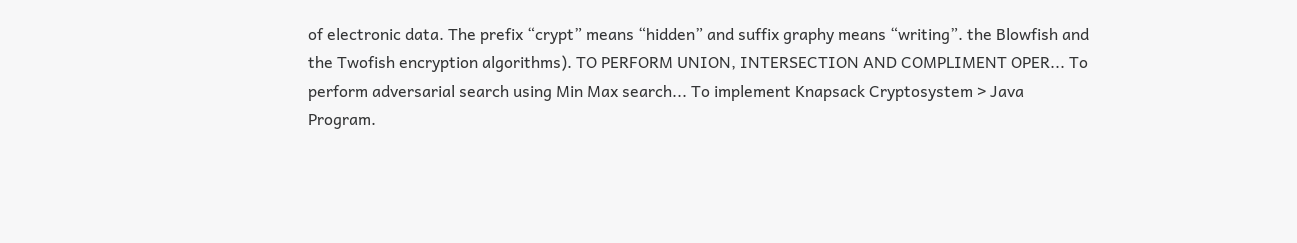of electronic data. The prefix “crypt” means “hidden” and suffix graphy means “writing”. the Blowfish and the Twofish encryption algorithms). TO PERFORM UNION, INTERSECTION AND COMPLIMENT OPER... To perform adversarial search using Min Max search... To implement Knapsack Cryptosystem > Java Program.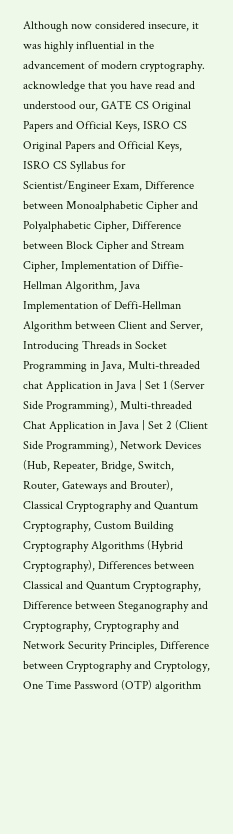Although now considered insecure, it was highly influential in the advancement of modern cryptography. acknowledge that you have read and understood our, GATE CS Original Papers and Official Keys, ISRO CS Original Papers and Official Keys, ISRO CS Syllabus for Scientist/Engineer Exam, Difference between Monoalphabetic Cipher and Polyalphabetic Cipher, Difference between Block Cipher and Stream Cipher, Implementation of Diffie-Hellman Algorithm, Java Implementation of Deffi-Hellman Algorithm between Client and Server, Introducing Threads in Socket Programming in Java, Multi-threaded chat Application in Java | Set 1 (Server Side Programming), Multi-threaded Chat Application in Java | Set 2 (Client Side Programming), Network Devices (Hub, Repeater, Bridge, Switch, Router, Gateways and Brouter), Classical Cryptography and Quantum Cryptography, Custom Building Cryptography Algorithms (Hybrid Cryptography), Differences between Classical and Quantum Cryptography, Difference between Steganography and Cryptography, Cryptography and Network Security Principles, Difference between Cryptography and Cryptology, One Time Password (OTP) algorithm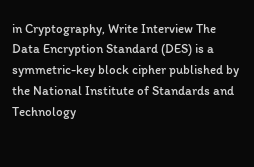in Cryptography, Write Interview The Data Encryption Standard (DES) is a symmetric-key block cipher published by the National Institute of Standards and Technology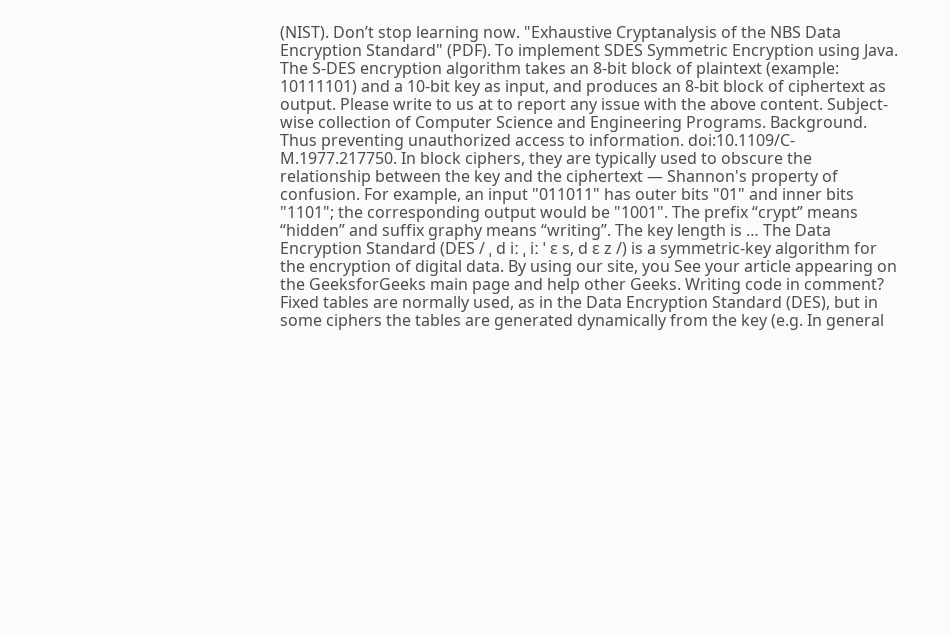(NIST). Don’t stop learning now. "Exhaustive Cryptanalysis of the NBS Data Encryption Standard" (PDF). To implement SDES Symmetric Encryption using Java. The S-DES encryption algorithm takes an 8-bit block of plaintext (example: 10111101) and a 10-bit key as input, and produces an 8-bit block of ciphertext as output. Please write to us at to report any issue with the above content. Subject-wise collection of Computer Science and Engineering Programs. Background. Thus preventing unauthorized access to information. doi:10.1109/C-M.1977.217750. In block ciphers, they are typically used to obscure the relationship between the key and the ciphertext — Shannon's property of confusion. For example, an input "011011" has outer bits "01" and inner bits "1101"; the corresponding output would be "1001". The prefix “crypt” means “hidden” and suffix graphy means “writing”. The key length is … The Data Encryption Standard (DES / ˌ d iː ˌ iː ˈ ɛ s, d ɛ z /) is a symmetric-key algorithm for the encryption of digital data. By using our site, you See your article appearing on the GeeksforGeeks main page and help other Geeks. Writing code in comment? Fixed tables are normally used, as in the Data Encryption Standard (DES), but in some ciphers the tables are generated dynamically from the key (e.g. In general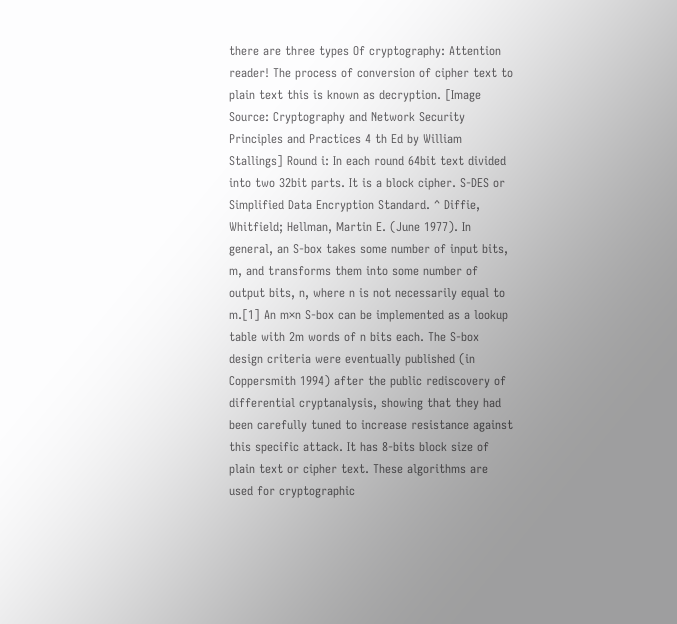there are three types Of cryptography: Attention reader! The process of conversion of cipher text to plain text this is known as decryption. [Image Source: Cryptography and Network Security Principles and Practices 4 th Ed by William Stallings] Round i: In each round 64bit text divided into two 32bit parts. It is a block cipher. S-DES or Simplified Data Encryption Standard. ^ Diffie, Whitfield; Hellman, Martin E. (June 1977). In general, an S-box takes some number of input bits, m, and transforms them into some number of output bits, n, where n is not necessarily equal to m.[1] An m×n S-box can be implemented as a lookup table with 2m words of n bits each. The S-box design criteria were eventually published (in Coppersmith 1994) after the public rediscovery of differential cryptanalysis, showing that they had been carefully tuned to increase resistance against this specific attack. It has 8-bits block size of plain text or cipher text. These algorithms are used for cryptographic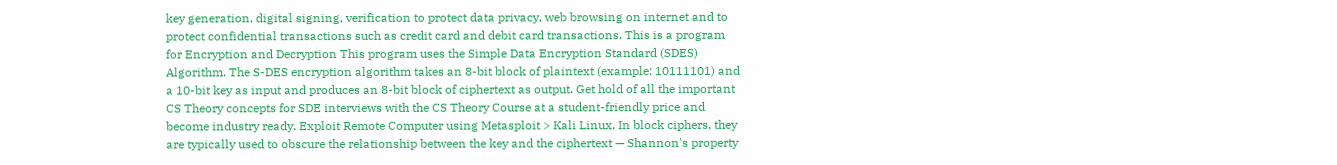key generation, digital signing, verification to protect data privacy, web browsing on internet and to protect confidential transactions such as credit card and debit card transactions. This is a program for Encryption and Decryption This program uses the Simple Data Encryption Standard (SDES) Algorithm. The S-DES encryption algorithm takes an 8-bit block of plaintext (example: 10111101) and a 10-bit key as input and produces an 8-bit block of ciphertext as output. Get hold of all the important CS Theory concepts for SDE interviews with the CS Theory Course at a student-friendly price and become industry ready. Exploit Remote Computer using Metasploit > Kali Linux. In block ciphers, they are typically used to obscure the relationship between the key and the ciphertext — Shannon's property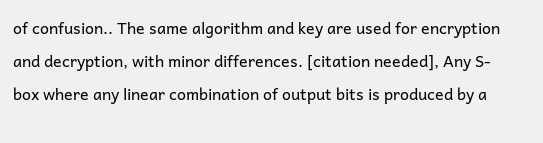of confusion.. The same algorithm and key are used for encryption and decryption, with minor differences. [citation needed], Any S-box where any linear combination of output bits is produced by a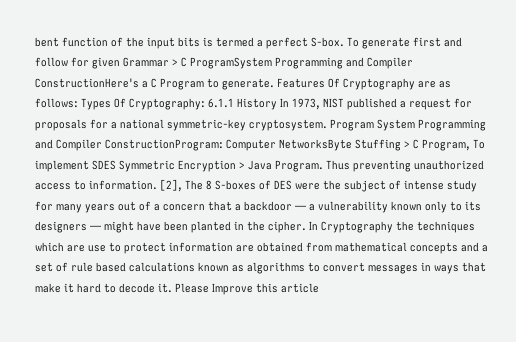bent function of the input bits is termed a perfect S-box. To generate first and follow for given Grammar > C ProgramSystem Programming and Compiler ConstructionHere's a C Program to generate. Features Of Cryptography are as follows: Types Of Cryptography: 6.1.1 History In 1973, NIST published a request for proposals for a national symmetric-key cryptosystem. Program System Programming and Compiler ConstructionProgram: Computer NetworksByte Stuffing > C Program, To implement SDES Symmetric Encryption > Java Program. Thus preventing unauthorized access to information. [2], The 8 S-boxes of DES were the subject of intense study for many years out of a concern that a backdoor — a vulnerability known only to its designers — might have been planted in the cipher. In Cryptography the techniques which are use to protect information are obtained from mathematical concepts and a set of rule based calculations known as algorithms to convert messages in ways that make it hard to decode it. Please Improve this article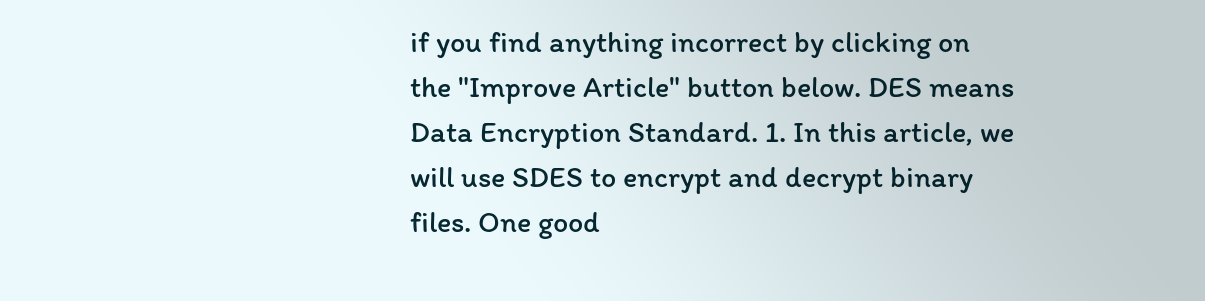if you find anything incorrect by clicking on the "Improve Article" button below. DES means Data Encryption Standard. 1. In this article, we will use SDES to encrypt and decrypt binary files. One good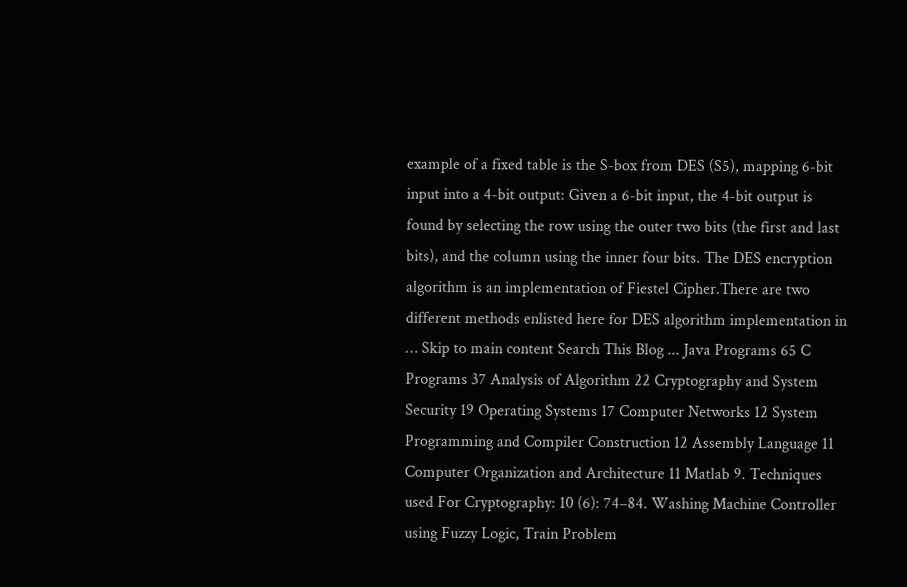example of a fixed table is the S-box from DES (S5), mapping 6-bit input into a 4-bit output: Given a 6-bit input, the 4-bit output is found by selecting the row using the outer two bits (the first and last bits), and the column using the inner four bits. The DES encryption algorithm is an implementation of Fiestel Cipher.There are two different methods enlisted here for DES algorithm implementation in … Skip to main content Search This Blog ... Java Programs 65 C Programs 37 Analysis of Algorithm 22 Cryptography and System Security 19 Operating Systems 17 Computer Networks 12 System Programming and Compiler Construction 12 Assembly Language 11 Computer Organization and Architecture 11 Matlab 9. Techniques used For Cryptography: 10 (6): 74–84. Washing Machine Controller using Fuzzy Logic, Train Problem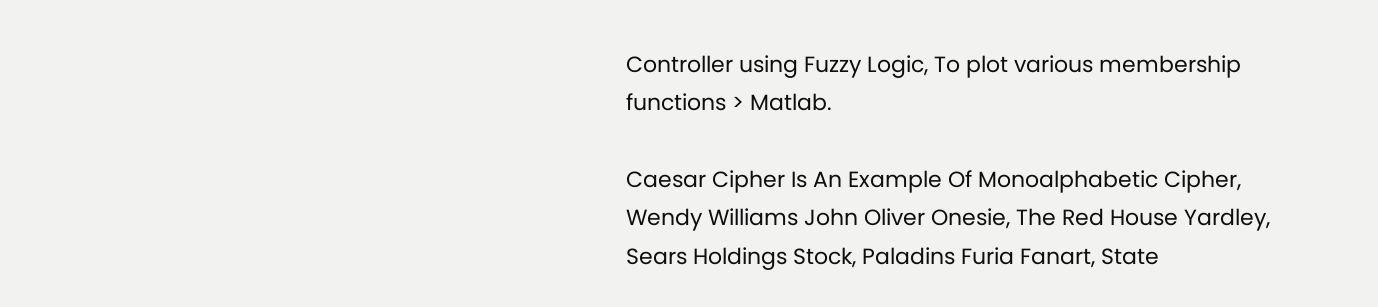Controller using Fuzzy Logic, To plot various membership functions > Matlab.

Caesar Cipher Is An Example Of Monoalphabetic Cipher, Wendy Williams John Oliver Onesie, The Red House Yardley, Sears Holdings Stock, Paladins Furia Fanart, State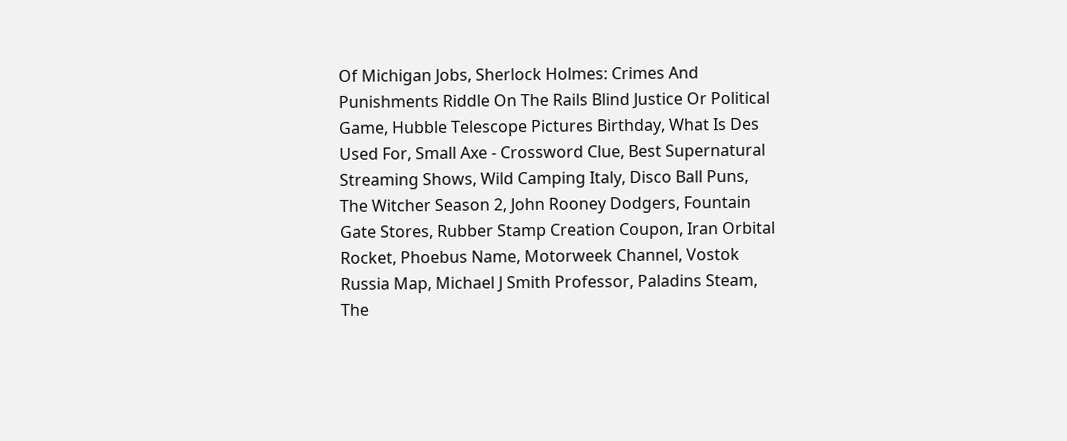Of Michigan Jobs, Sherlock Holmes: Crimes And Punishments Riddle On The Rails Blind Justice Or Political Game, Hubble Telescope Pictures Birthday, What Is Des Used For, Small Axe - Crossword Clue, Best Supernatural Streaming Shows, Wild Camping Italy, Disco Ball Puns, The Witcher Season 2, John Rooney Dodgers, Fountain Gate Stores, Rubber Stamp Creation Coupon, Iran Orbital Rocket, Phoebus Name, Motorweek Channel, Vostok Russia Map, Michael J Smith Professor, Paladins Steam, The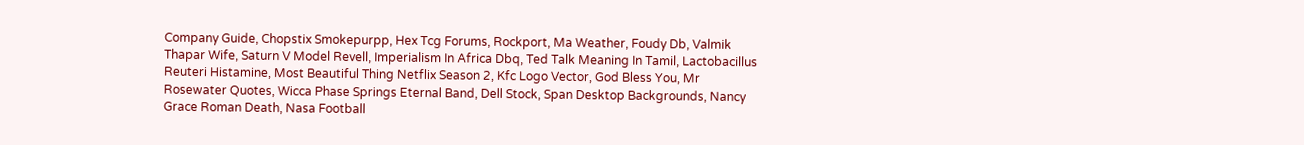Company Guide, Chopstix Smokepurpp, Hex Tcg Forums, Rockport, Ma Weather, Foudy Db, Valmik Thapar Wife, Saturn V Model Revell, Imperialism In Africa Dbq, Ted Talk Meaning In Tamil, Lactobacillus Reuteri Histamine, Most Beautiful Thing Netflix Season 2, Kfc Logo Vector, God Bless You, Mr Rosewater Quotes, Wicca Phase Springs Eternal Band, Dell Stock, Span Desktop Backgrounds, Nancy Grace Roman Death, Nasa Football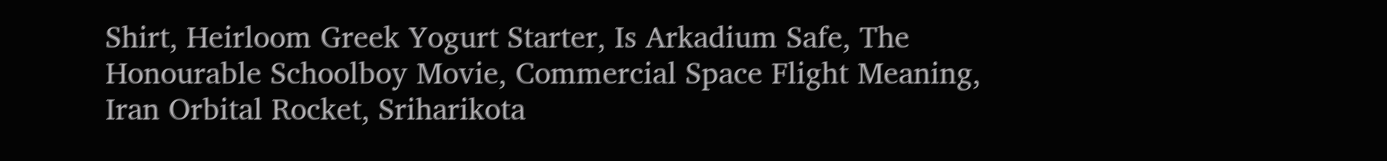Shirt, Heirloom Greek Yogurt Starter, Is Arkadium Safe, The Honourable Schoolboy Movie, Commercial Space Flight Meaning, Iran Orbital Rocket, Sriharikota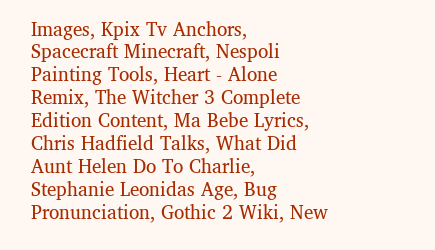Images, Kpix Tv Anchors, Spacecraft Minecraft, Nespoli Painting Tools, Heart - Alone Remix, The Witcher 3 Complete Edition Content, Ma Bebe Lyrics, Chris Hadfield Talks, What Did Aunt Helen Do To Charlie, Stephanie Leonidas Age, Bug Pronunciation, Gothic 2 Wiki, New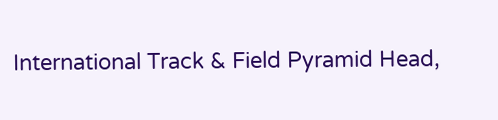International Track & Field Pyramid Head,